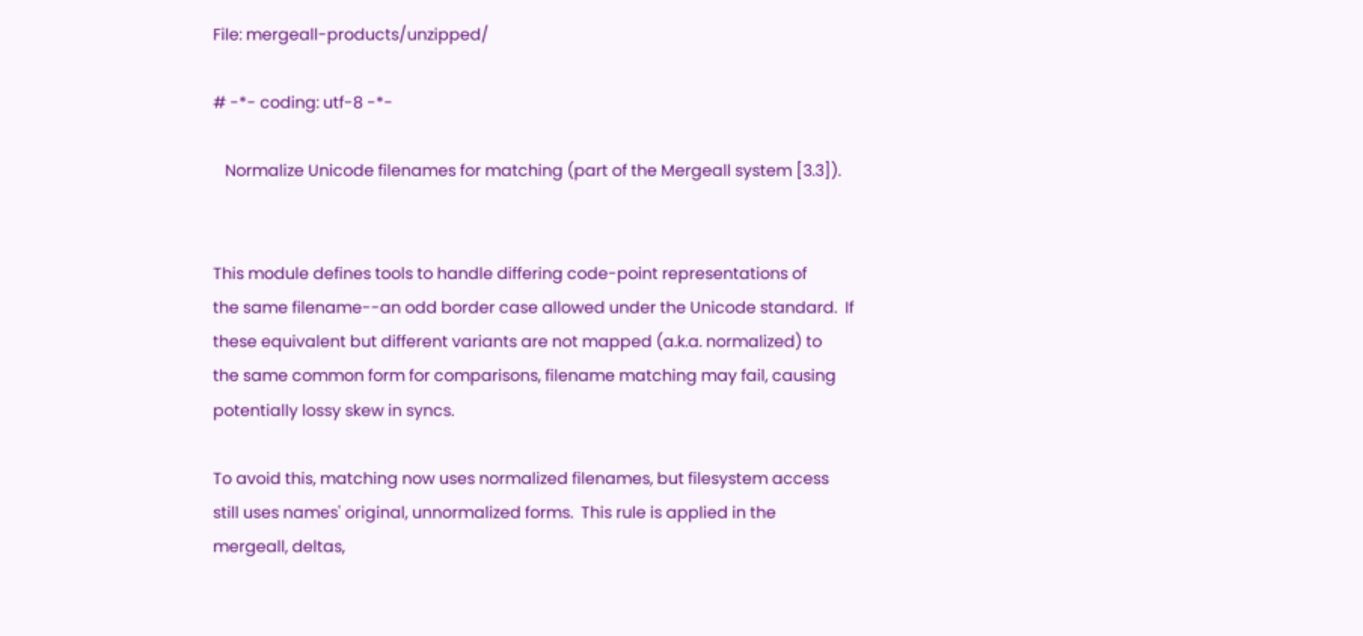File: mergeall-products/unzipped/

# -*- coding: utf-8 -*-

   Normalize Unicode filenames for matching (part of the Mergeall system [3.3]).


This module defines tools to handle differing code-point representations of
the same filename--an odd border case allowed under the Unicode standard.  If
these equivalent but different variants are not mapped (a.k.a. normalized) to
the same common form for comparisons, filename matching may fail, causing
potentially lossy skew in syncs.

To avoid this, matching now uses normalized filenames, but filesystem access
still uses names' original, unnormalized forms.  This rule is applied in the
mergeall, deltas,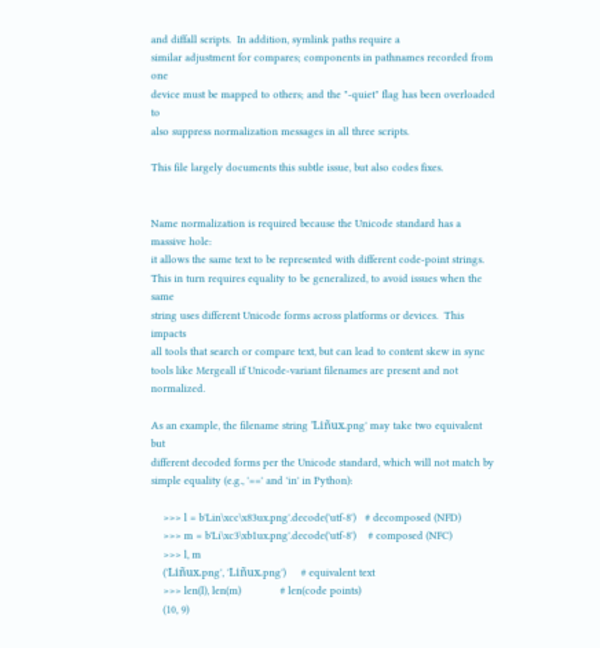and diffall scripts.  In addition, symlink paths require a
similar adjustment for compares; components in pathnames recorded from one
device must be mapped to others; and the "-quiet" flag has been overloaded to
also suppress normalization messages in all three scripts.

This file largely documents this subtle issue, but also codes fixes.


Name normalization is required because the Unicode standard has a massive hole:
it allows the same text to be represented with different code-point strings.
This in turn requires equality to be generalized, to avoid issues when the same
string uses different Unicode forms across platforms or devices.  This impacts
all tools that search or compare text, but can lead to content skew in sync
tools like Mergeall if Unicode-variant filenames are present and not normalized.

As an example, the filename string 'Liñux.png' may take two equivalent but
different decoded forms per the Unicode standard, which will not match by
simple equality (e.g., '==' and 'in' in Python):

    >>> l = b'Lin\xcc\x83ux.png'.decode('utf-8')   # decomposed (NFD)
    >>> m = b'Li\xc3\xb1ux.png'.decode('utf-8')    # composed (NFC)
    >>> l, m
    ('Liñux.png', 'Liñux.png')     # equivalent text
    >>> len(l), len(m)             # len(code points)
    (10, 9)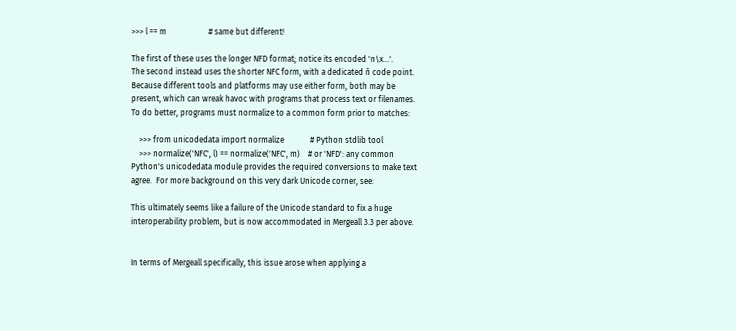>>> l == m                     # same but different!

The first of these uses the longer NFD format; notice its encoded 'n\x...'.
The second instead uses the shorter NFC form, with a dedicated ñ code point.
Because different tools and platforms may use either form, both may be
present, which can wreak havoc with programs that process text or filenames.
To do better, programs must normalize to a common form prior to matches:

    >>> from unicodedata import normalize             # Python stdlib tool
    >>> normalize('NFC', l) == normalize('NFC', m)    # or 'NFD': any common
Python's unicodedata module provides the required conversions to make text
agree.  For more background on this very dark Unicode corner, see:

This ultimately seems like a failure of the Unicode standard to fix a huge
interoperability problem, but is now accommodated in Mergeall 3.3 per above.


In terms of Mergeall specifically, this issue arose when applying a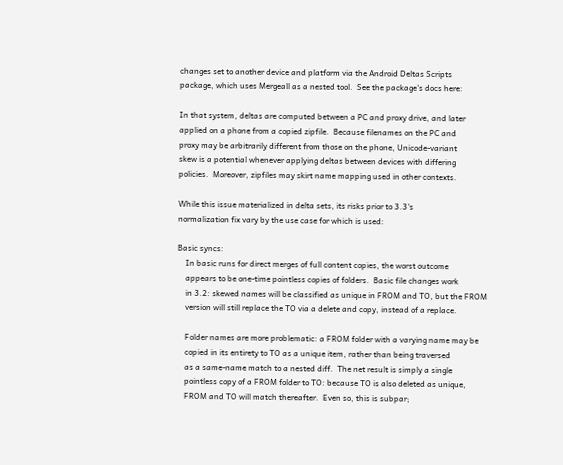changes set to another device and platform via the Android Deltas Scripts
package, which uses Mergeall as a nested tool.  See the package's docs here:

In that system, deltas are computed between a PC and proxy drive, and later
applied on a phone from a copied zipfile.  Because filenames on the PC and
proxy may be arbitrarily different from those on the phone, Unicode-variant
skew is a potential whenever applying deltas between devices with differing
policies.  Moreover, zipfiles may skirt name mapping used in other contexts.

While this issue materialized in delta sets, its risks prior to 3.3's
normalization fix vary by the use case for which is used:

Basic syncs:
    In basic runs for direct merges of full content copies, the worst outcome
    appears to be one-time pointless copies of folders.  Basic file changes work
    in 3.2: skewed names will be classified as unique in FROM and TO, but the FROM
    version will still replace the TO via a delete and copy, instead of a replace.

    Folder names are more problematic: a FROM folder with a varying name may be
    copied in its entirety to TO as a unique item, rather than being traversed
    as a same-name match to a nested diff.  The net result is simply a single
    pointless copy of a FROM folder to TO: because TO is also deleted as unique,
    FROM and TO will match thereafter.  Even so, this is subpar;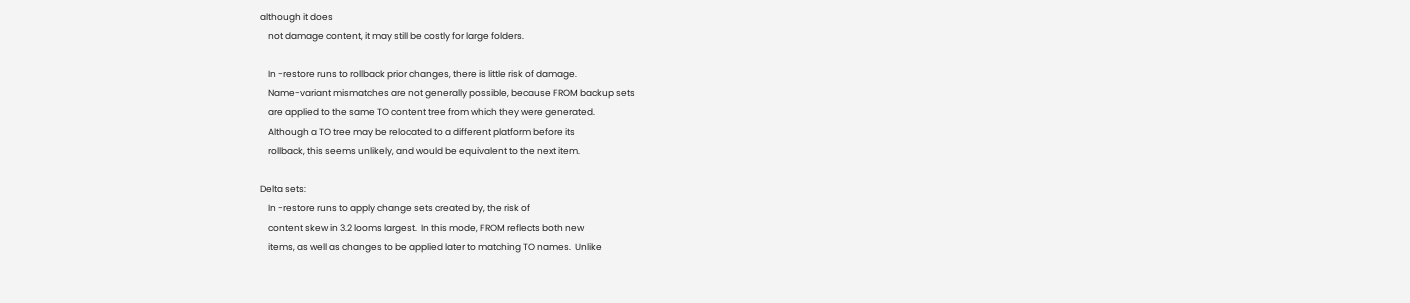although it does
    not damage content, it may still be costly for large folders.

    In -restore runs to rollback prior changes, there is little risk of damage.
    Name-variant mismatches are not generally possible, because FROM backup sets
    are applied to the same TO content tree from which they were generated.
    Although a TO tree may be relocated to a different platform before its
    rollback, this seems unlikely, and would be equivalent to the next item.

Delta sets:
    In -restore runs to apply change sets created by, the risk of
    content skew in 3.2 looms largest.  In this mode, FROM reflects both new
    items, as well as changes to be applied later to matching TO names.  Unlike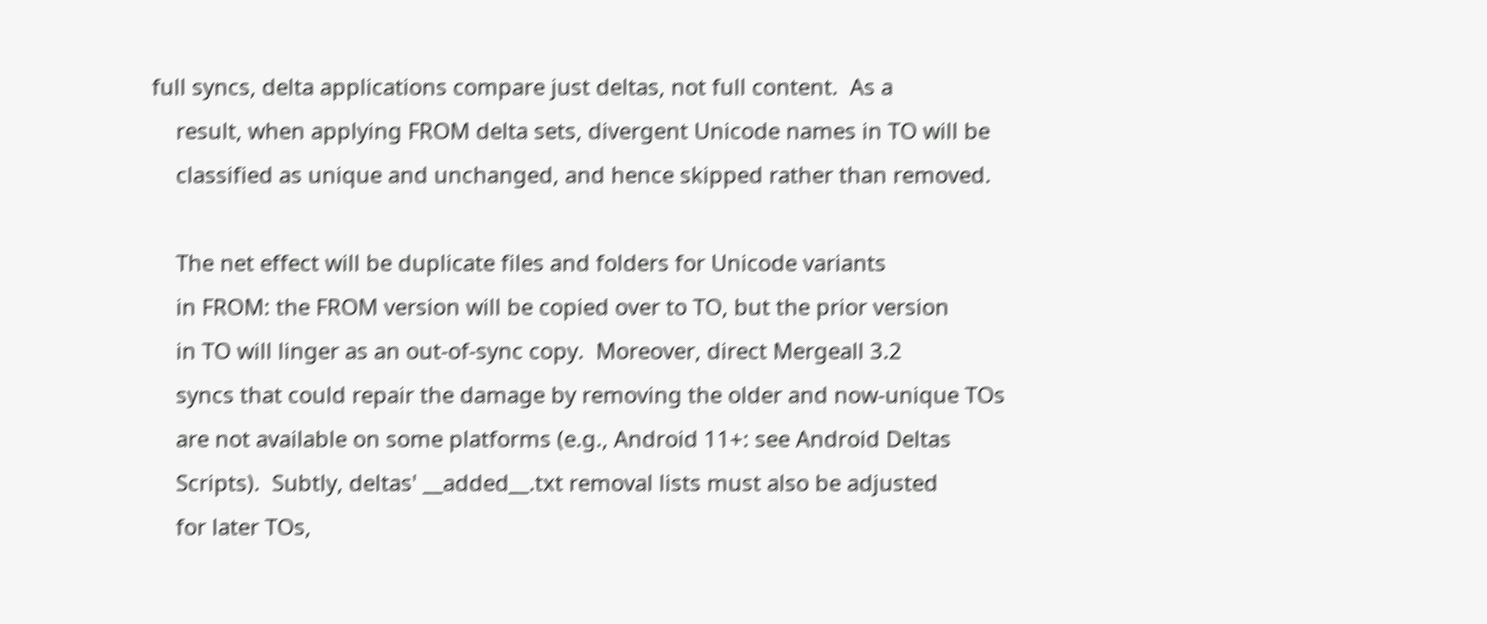full syncs, delta applications compare just deltas, not full content.  As a
    result, when applying FROM delta sets, divergent Unicode names in TO will be
    classified as unique and unchanged, and hence skipped rather than removed.

    The net effect will be duplicate files and folders for Unicode variants
    in FROM: the FROM version will be copied over to TO, but the prior version
    in TO will linger as an out-of-sync copy.  Moreover, direct Mergeall 3.2
    syncs that could repair the damage by removing the older and now-unique TOs
    are not available on some platforms (e.g., Android 11+: see Android Deltas
    Scripts).  Subtly, deltas' __added__.txt removal lists must also be adjusted
    for later TOs,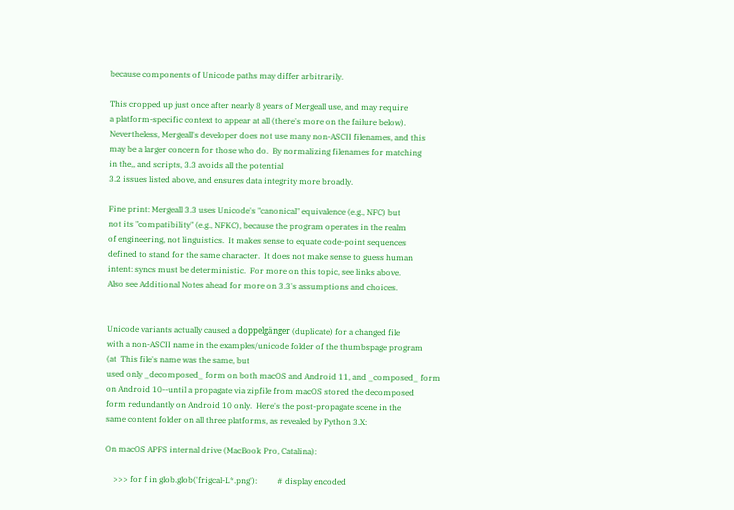because components of Unicode paths may differ arbitrarily.

This cropped up just once after nearly 8 years of Mergeall use, and may require
a platform-specific context to appear at all (there's more on the failure below).
Nevertheless, Mergeall's developer does not use many non-ASCII filenames, and this
may be a larger concern for those who do.  By normalizing filenames for matching
in the,, and scripts, 3.3 avoids all the potential
3.2 issues listed above, and ensures data integrity more broadly.

Fine print: Mergeall 3.3 uses Unicode's "canonical" equivalence (e.g., NFC) but
not its "compatibility" (e.g., NFKC), because the program operates in the realm
of engineering, not linguistics.  It makes sense to equate code-point sequences
defined to stand for the same character.  It does not make sense to guess human
intent: syncs must be deterministic.  For more on this topic, see links above.
Also see Additional Notes ahead for more on 3.3's assumptions and choices.


Unicode variants actually caused a doppelgänger (duplicate) for a changed file
with a non-ASCII name in the examples/unicode folder of the thumbspage program
(at  This file's name was the same, but
used only _decomposed_ form on both macOS and Android 11, and _composed_ form
on Android 10--until a propagate via zipfile from macOS stored the decomposed
form redundantly on Android 10 only.  Here's the post-propagate scene in the
same content folder on all three platforms, as revealed by Python 3.X:

On macOS APFS internal drive (MacBook Pro, Catalina):

    >>> for f in glob.glob('frigcal-L*.png'):          # display encoded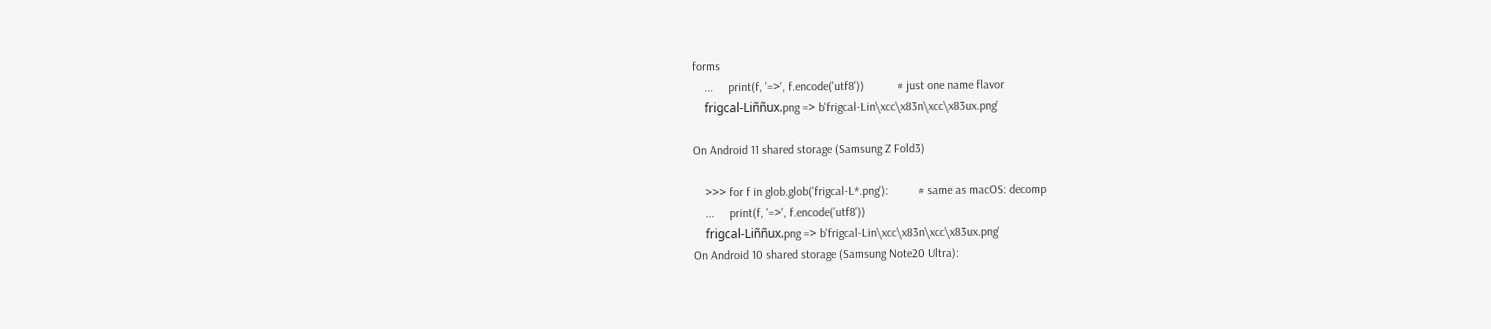forms
    ...     print(f, '=>', f.encode('utf8'))           # just one name flavor
    frigcal-Liññux.png => b'frigcal-Lin\xcc\x83n\xcc\x83ux.png'

On Android 11 shared storage (Samsung Z Fold3)

    >>> for f in glob.glob('frigcal-L*.png'):          # same as macOS: decomp
    ...     print(f, '=>', f.encode('utf8'))
    frigcal-Liññux.png => b'frigcal-Lin\xcc\x83n\xcc\x83ux.png'
On Android 10 shared storage (Samsung Note20 Ultra):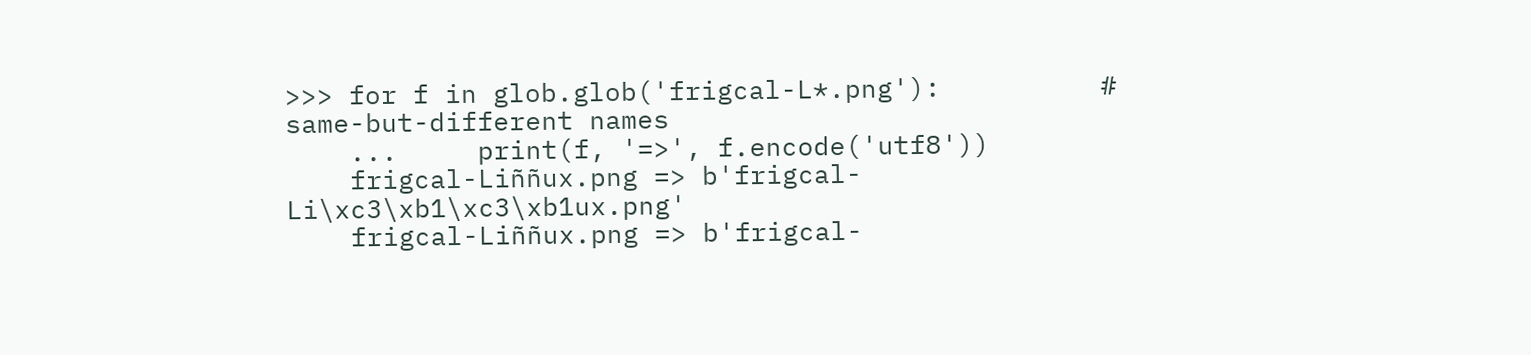>>> for f in glob.glob('frigcal-L*.png'):          # same-but-different names
    ...     print(f, '=>', f.encode('utf8'))
    frigcal-Liññux.png => b'frigcal-Li\xc3\xb1\xc3\xb1ux.png'
    frigcal-Liññux.png => b'frigcal-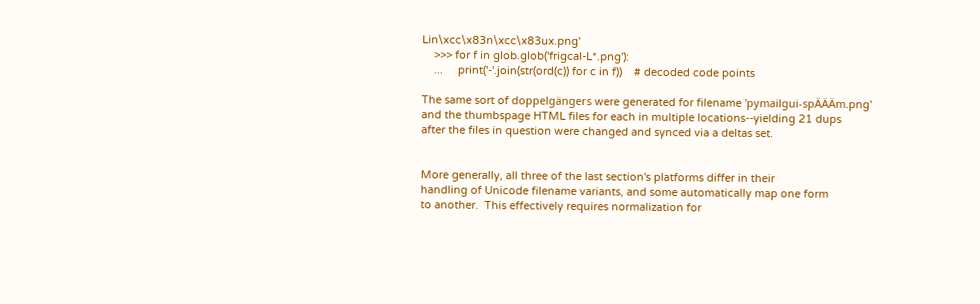Lin\xcc\x83n\xcc\x83ux.png'
    >>> for f in glob.glob('frigcal-L*.png'):
    ...     print('-'.join(str(ord(c)) for c in f))    # decoded code points

The same sort of doppelgängers were generated for filename 'pymailgui-spÄÄÄm.png'
and the thumbspage HTML files for each in multiple locations--yielding 21 dups
after the files in question were changed and synced via a deltas set.


More generally, all three of the last section's platforms differ in their
handling of Unicode filename variants, and some automatically map one form
to another.  This effectively requires normalization for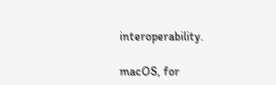interoperability.

macOS, for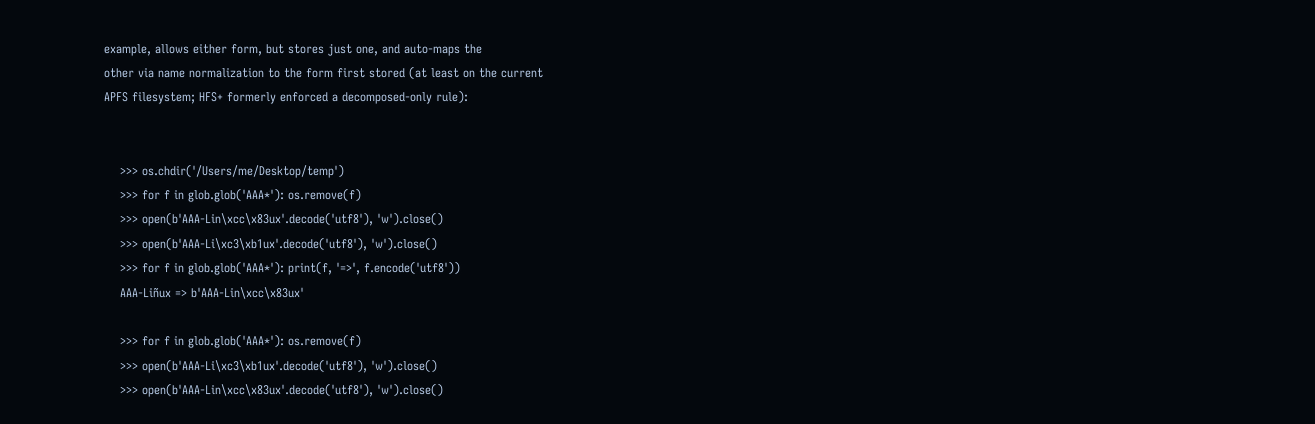example, allows either form, but stores just one, and auto-maps the
other via name normalization to the form first stored (at least on the current
APFS filesystem; HFS+ formerly enforced a decomposed-only rule):


    >>> os.chdir('/Users/me/Desktop/temp')
    >>> for f in glob.glob('AAA*'): os.remove(f)
    >>> open(b'AAA-Lin\xcc\x83ux'.decode('utf8'), 'w').close()
    >>> open(b'AAA-Li\xc3\xb1ux'.decode('utf8'), 'w').close()
    >>> for f in glob.glob('AAA*'): print(f, '=>', f.encode('utf8'))
    AAA-Liñux => b'AAA-Lin\xcc\x83ux'

    >>> for f in glob.glob('AAA*'): os.remove(f)
    >>> open(b'AAA-Li\xc3\xb1ux'.decode('utf8'), 'w').close()
    >>> open(b'AAA-Lin\xcc\x83ux'.decode('utf8'), 'w').close()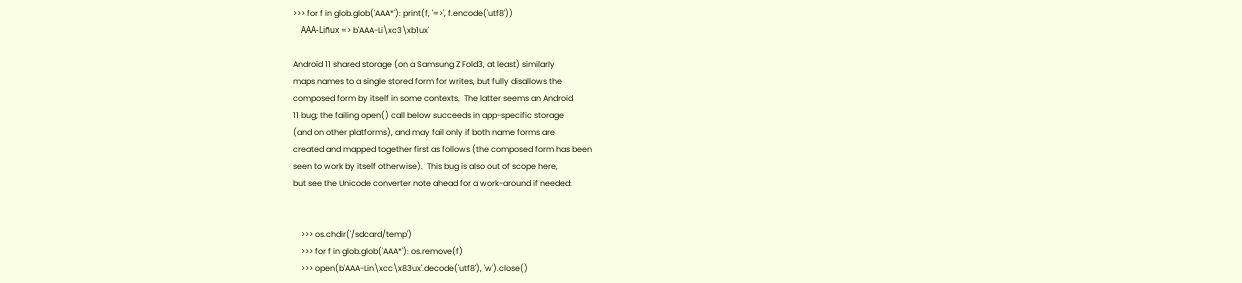>>> for f in glob.glob('AAA*'): print(f, '=>', f.encode('utf8'))
    AAA-Liñux => b'AAA-Li\xc3\xb1ux'

Android 11 shared storage (on a Samsung Z Fold3, at least) similarly
maps names to a single stored form for writes, but fully disallows the
composed form by itself in some contexts.  The latter seems an Android
11 bug; the failing open() call below succeeds in app-specific storage
(and on other platforms), and may fail only if both name forms are
created and mapped together first as follows (the composed form has been
seen to work by itself otherwise).  This bug is also out of scope here,
but see the Unicode converter note ahead for a work-around if needed:


    >>> os.chdir('/sdcard/temp')
    >>> for f in glob.glob('AAA*'): os.remove(f)
    >>> open(b'AAA-Lin\xcc\x83ux'.decode('utf8'), 'w').close()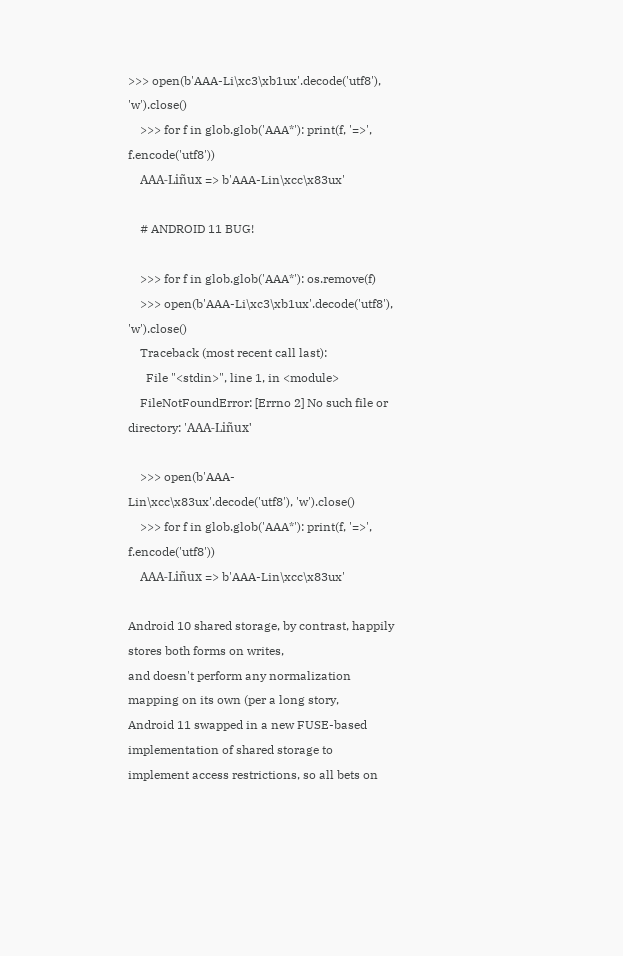>>> open(b'AAA-Li\xc3\xb1ux'.decode('utf8'), 'w').close()
    >>> for f in glob.glob('AAA*'): print(f, '=>', f.encode('utf8'))
    AAA-Liñux => b'AAA-Lin\xcc\x83ux'

    # ANDROID 11 BUG!

    >>> for f in glob.glob('AAA*'): os.remove(f)
    >>> open(b'AAA-Li\xc3\xb1ux'.decode('utf8'), 'w').close()
    Traceback (most recent call last):
      File "<stdin>", line 1, in <module>
    FileNotFoundError: [Errno 2] No such file or directory: 'AAA-Liñux'

    >>> open(b'AAA-Lin\xcc\x83ux'.decode('utf8'), 'w').close()
    >>> for f in glob.glob('AAA*'): print(f, '=>', f.encode('utf8'))
    AAA-Liñux => b'AAA-Lin\xcc\x83ux'

Android 10 shared storage, by contrast, happily stores both forms on writes,
and doesn't perform any normalization mapping on its own (per a long story,
Android 11 swapped in a new FUSE-based implementation of shared storage to
implement access restrictions, so all bets on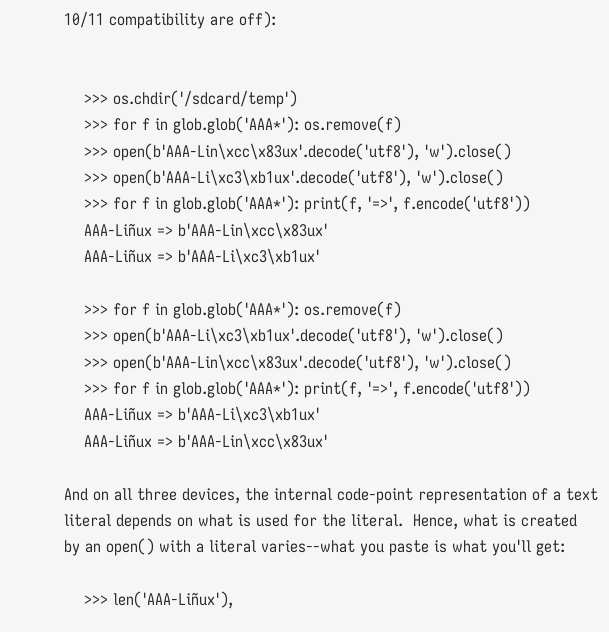10/11 compatibility are off):


    >>> os.chdir('/sdcard/temp')
    >>> for f in glob.glob('AAA*'): os.remove(f)
    >>> open(b'AAA-Lin\xcc\x83ux'.decode('utf8'), 'w').close()
    >>> open(b'AAA-Li\xc3\xb1ux'.decode('utf8'), 'w').close()
    >>> for f in glob.glob('AAA*'): print(f, '=>', f.encode('utf8'))
    AAA-Liñux => b'AAA-Lin\xcc\x83ux'
    AAA-Liñux => b'AAA-Li\xc3\xb1ux'

    >>> for f in glob.glob('AAA*'): os.remove(f)
    >>> open(b'AAA-Li\xc3\xb1ux'.decode('utf8'), 'w').close()
    >>> open(b'AAA-Lin\xcc\x83ux'.decode('utf8'), 'w').close()
    >>> for f in glob.glob('AAA*'): print(f, '=>', f.encode('utf8'))
    AAA-Liñux => b'AAA-Li\xc3\xb1ux'
    AAA-Liñux => b'AAA-Lin\xcc\x83ux'

And on all three devices, the internal code-point representation of a text
literal depends on what is used for the literal.  Hence, what is created
by an open() with a literal varies--what you paste is what you'll get:

    >>> len('AAA-Liñux'),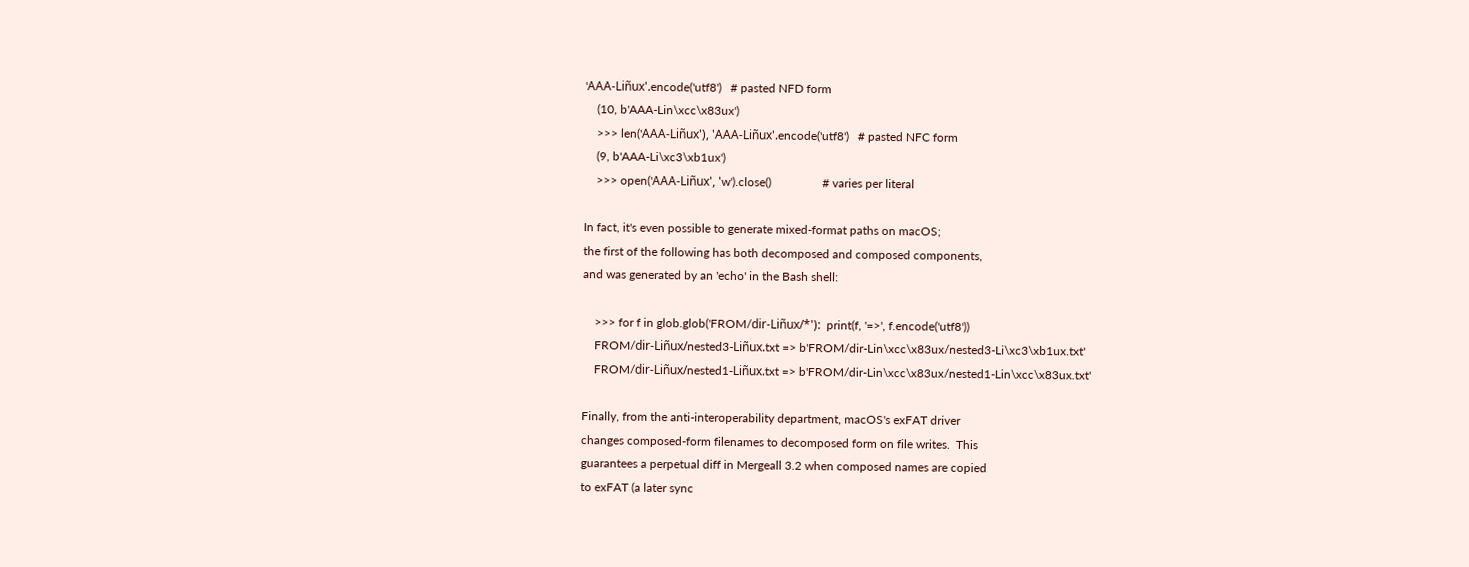'AAA-Liñux'.encode('utf8')   # pasted NFD form
    (10, b'AAA-Lin\xcc\x83ux')
    >>> len('AAA-Liñux'), 'AAA-Liñux'.encode('utf8')   # pasted NFC form
    (9, b'AAA-Li\xc3\xb1ux')
    >>> open('AAA-Liñux', 'w').close()                 # varies per literal

In fact, it's even possible to generate mixed-format paths on macOS;
the first of the following has both decomposed and composed components,
and was generated by an 'echo' in the Bash shell:

    >>> for f in glob.glob('FROM/dir-Liñux/*'):  print(f, '=>', f.encode('utf8'))
    FROM/dir-Liñux/nested3-Liñux.txt => b'FROM/dir-Lin\xcc\x83ux/nested3-Li\xc3\xb1ux.txt'
    FROM/dir-Liñux/nested1-Liñux.txt => b'FROM/dir-Lin\xcc\x83ux/nested1-Lin\xcc\x83ux.txt'

Finally, from the anti-interoperability department, macOS's exFAT driver
changes composed-form filenames to decomposed form on file writes.  This
guarantees a perpetual diff in Mergeall 3.2 when composed names are copied
to exFAT (a later sync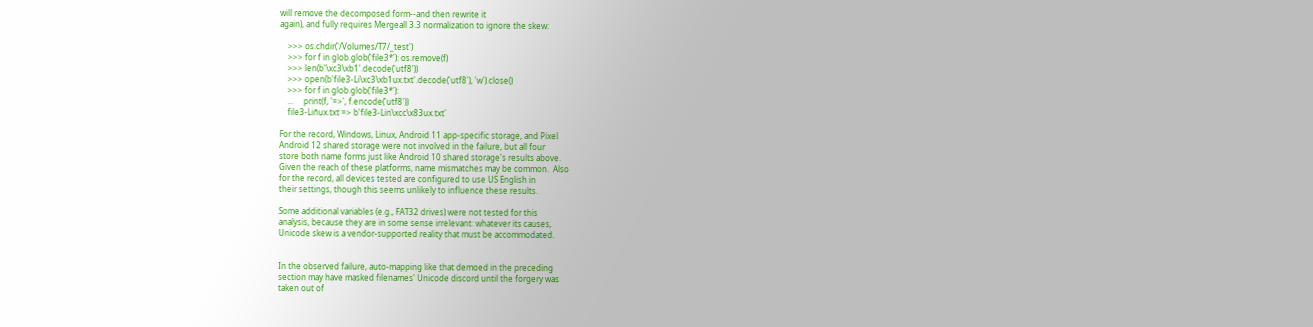will remove the decomposed form--and then rewrite it
again), and fully requires Mergeall 3.3 normalization to ignore the skew:

    >>> os.chdir('/Volumes/T7/_test')
    >>> for f in glob.glob('file3*'): os.remove(f)
    >>> len(b'\xc3\xb1'.decode('utf8'))
    >>> open(b'file3-Li\xc3\xb1ux.txt'.decode('utf8'), 'w').close()
    >>> for f in glob.glob('file3*'):
    ...     print(f, '=>', f.encode('utf8'))
    file3-Liñux.txt => b'file3-Lin\xcc\x83ux.txt'

For the record, Windows, Linux, Android 11 app-specific storage, and Pixel
Android 12 shared storage were not involved in the failure, but all four
store both name forms just like Android 10 shared storage's results above.
Given the reach of these platforms, name mismatches may be common.  Also
for the record, all devices tested are configured to use US English in
their settings, though this seems unlikely to influence these results.

Some additional variables (e.g., FAT32 drives) were not tested for this
analysis, because they are in some sense irrelevant: whatever its causes,
Unicode skew is a vendor-supported reality that must be accommodated.


In the observed failure, auto-mapping like that demoed in the preceding
section may have masked filenames' Unicode discord until the forgery was
taken out of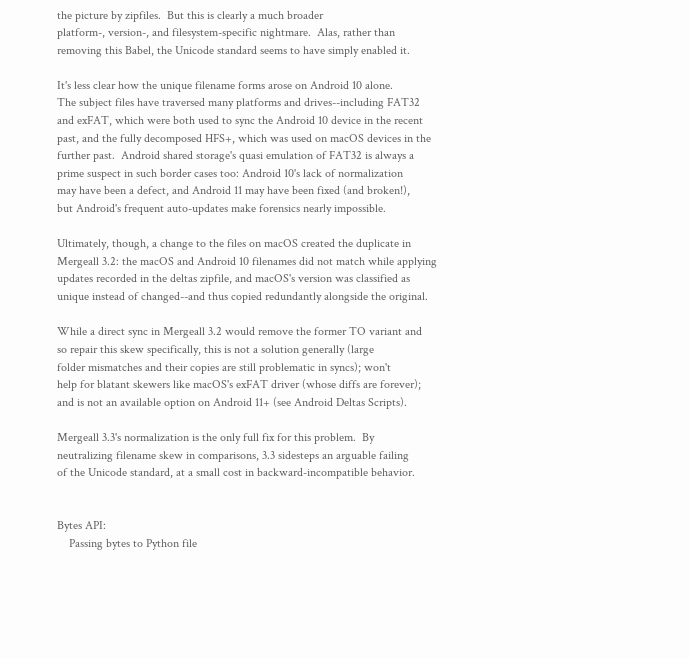the picture by zipfiles.  But this is clearly a much broader
platform-, version-, and filesystem-specific nightmare.  Alas, rather than
removing this Babel, the Unicode standard seems to have simply enabled it.

It's less clear how the unique filename forms arose on Android 10 alone.
The subject files have traversed many platforms and drives--including FAT32
and exFAT, which were both used to sync the Android 10 device in the recent
past, and the fully decomposed HFS+, which was used on macOS devices in the
further past.  Android shared storage's quasi emulation of FAT32 is always a
prime suspect in such border cases too: Android 10's lack of normalization
may have been a defect, and Android 11 may have been fixed (and broken!),
but Android's frequent auto-updates make forensics nearly impossible.

Ultimately, though, a change to the files on macOS created the duplicate in
Mergeall 3.2: the macOS and Android 10 filenames did not match while applying
updates recorded in the deltas zipfile, and macOS's version was classified as
unique instead of changed--and thus copied redundantly alongside the original.

While a direct sync in Mergeall 3.2 would remove the former TO variant and
so repair this skew specifically, this is not a solution generally (large
folder mismatches and their copies are still problematic in syncs); won't
help for blatant skewers like macOS's exFAT driver (whose diffs are forever);
and is not an available option on Android 11+ (see Android Deltas Scripts).

Mergeall 3.3's normalization is the only full fix for this problem.  By
neutralizing filename skew in comparisons, 3.3 sidesteps an arguable failing
of the Unicode standard, at a small cost in backward-incompatible behavior.


Bytes API:
    Passing bytes to Python file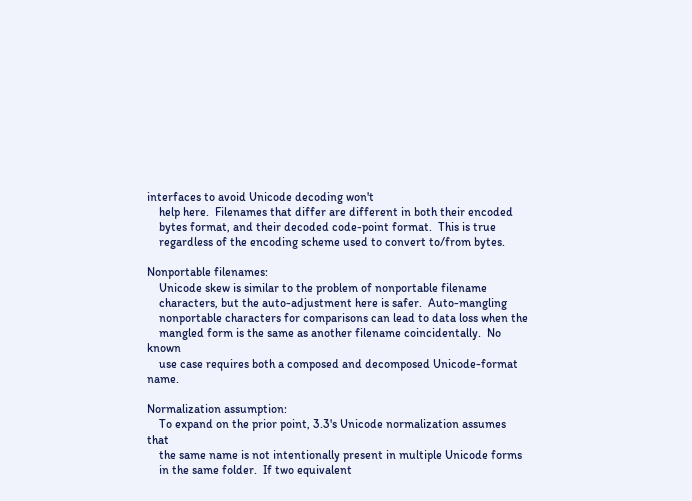interfaces to avoid Unicode decoding won't
    help here.  Filenames that differ are different in both their encoded
    bytes format, and their decoded code-point format.  This is true
    regardless of the encoding scheme used to convert to/from bytes.

Nonportable filenames:
    Unicode skew is similar to the problem of nonportable filename
    characters, but the auto-adjustment here is safer.  Auto-mangling
    nonportable characters for comparisons can lead to data loss when the
    mangled form is the same as another filename coincidentally.  No known
    use case requires both a composed and decomposed Unicode-format name.

Normalization assumption:
    To expand on the prior point, 3.3's Unicode normalization assumes that
    the same name is not intentionally present in multiple Unicode forms
    in the same folder.  If two equivalent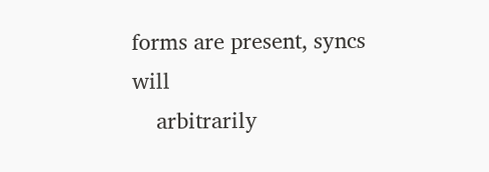forms are present, syncs will
    arbitrarily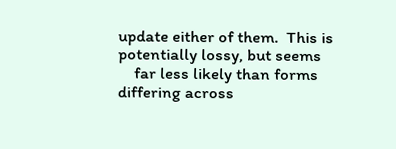update either of them.  This is potentially lossy, but seems
    far less likely than forms differing across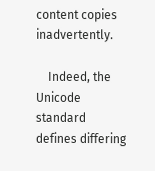content copies inadvertently.

    Indeed, the Unicode standard defines differing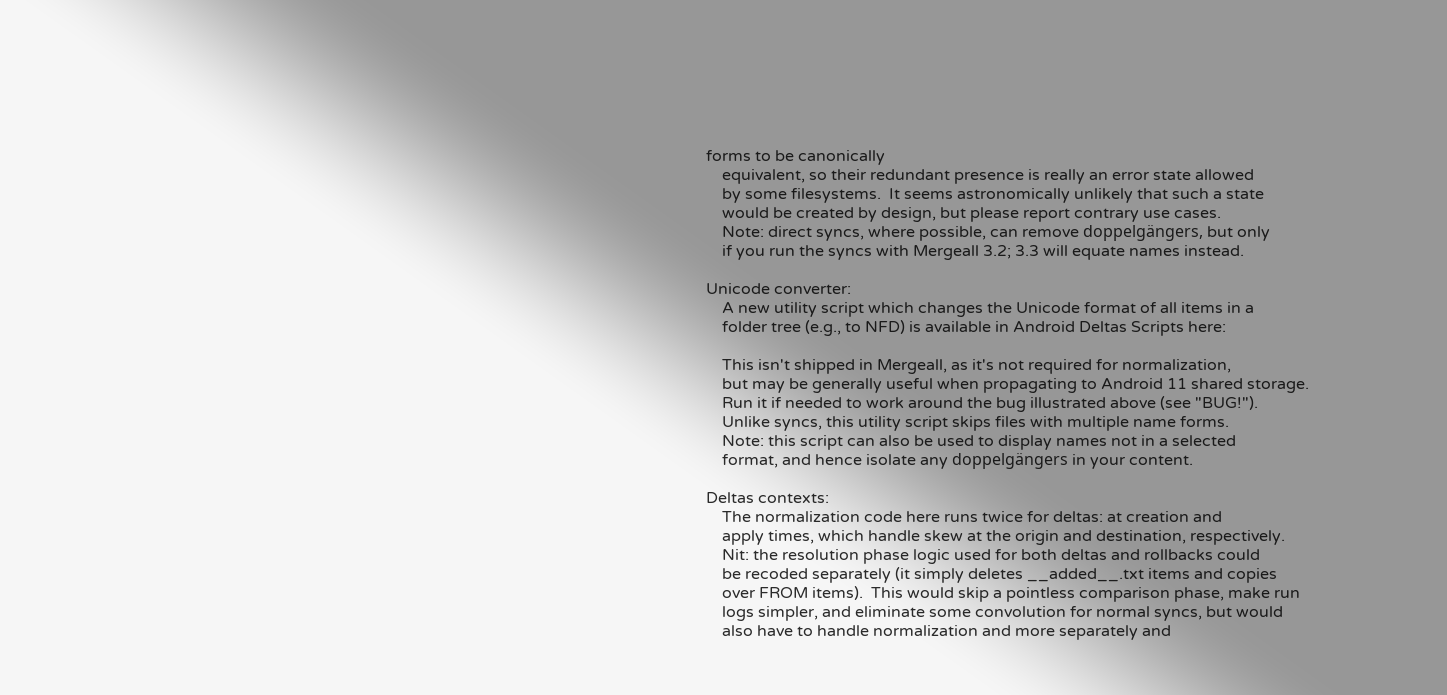forms to be canonically
    equivalent, so their redundant presence is really an error state allowed
    by some filesystems.  It seems astronomically unlikely that such a state
    would be created by design, but please report contrary use cases.
    Note: direct syncs, where possible, can remove doppelgängers, but only
    if you run the syncs with Mergeall 3.2; 3.3 will equate names instead.

Unicode converter:
    A new utility script which changes the Unicode format of all items in a
    folder tree (e.g., to NFD) is available in Android Deltas Scripts here:

    This isn't shipped in Mergeall, as it's not required for normalization,
    but may be generally useful when propagating to Android 11 shared storage.
    Run it if needed to work around the bug illustrated above (see "BUG!").
    Unlike syncs, this utility script skips files with multiple name forms.
    Note: this script can also be used to display names not in a selected
    format, and hence isolate any doppelgängers in your content.

Deltas contexts:
    The normalization code here runs twice for deltas: at creation and
    apply times, which handle skew at the origin and destination, respectively.
    Nit: the resolution phase logic used for both deltas and rollbacks could
    be recoded separately (it simply deletes __added__.txt items and copies
    over FROM items).  This would skip a pointless comparison phase, make run
    logs simpler, and eliminate some convolution for normal syncs, but would
    also have to handle normalization and more separately and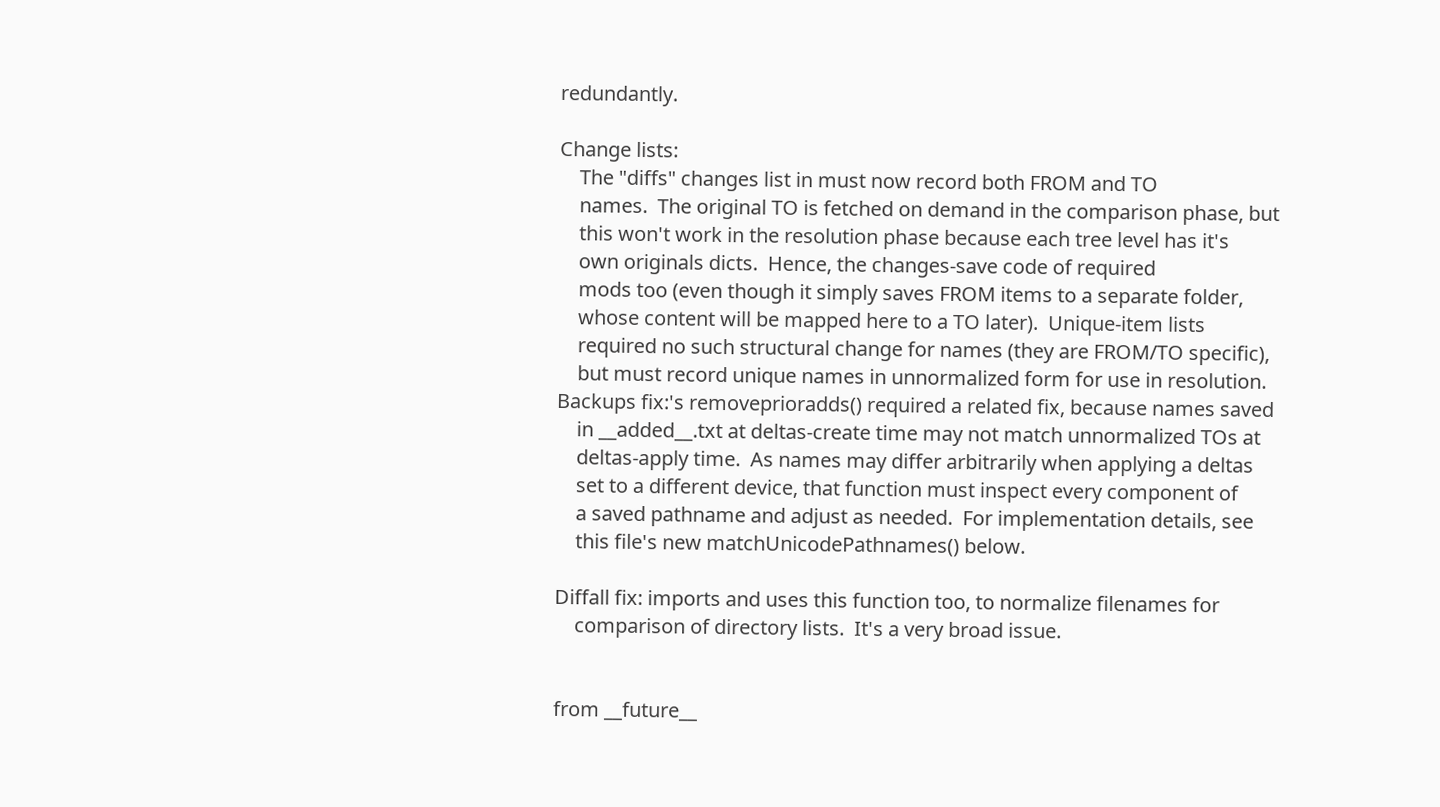redundantly.

Change lists:
    The "diffs" changes list in must now record both FROM and TO
    names.  The original TO is fetched on demand in the comparison phase, but
    this won't work in the resolution phase because each tree level has it's
    own originals dicts.  Hence, the changes-save code of required
    mods too (even though it simply saves FROM items to a separate folder,
    whose content will be mapped here to a TO later).  Unique-item lists
    required no such structural change for names (they are FROM/TO specific),
    but must record unique names in unnormalized form for use in resolution.
Backups fix:'s removeprioradds() required a related fix, because names saved
    in __added__.txt at deltas-create time may not match unnormalized TOs at
    deltas-apply time.  As names may differ arbitrarily when applying a deltas
    set to a different device, that function must inspect every component of
    a saved pathname and adjust as needed.  For implementation details, see
    this file's new matchUnicodePathnames() below.

Diffall fix: imports and uses this function too, to normalize filenames for
    comparison of directory lists.  It's a very broad issue.


from __future__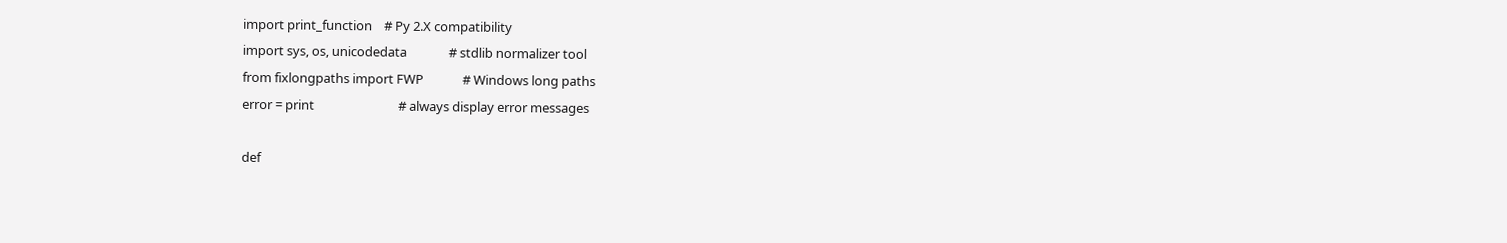import print_function    # Py 2.X compatibility
import sys, os, unicodedata              # stdlib normalizer tool
from fixlongpaths import FWP             # Windows long paths
error = print                            # always display error messages

def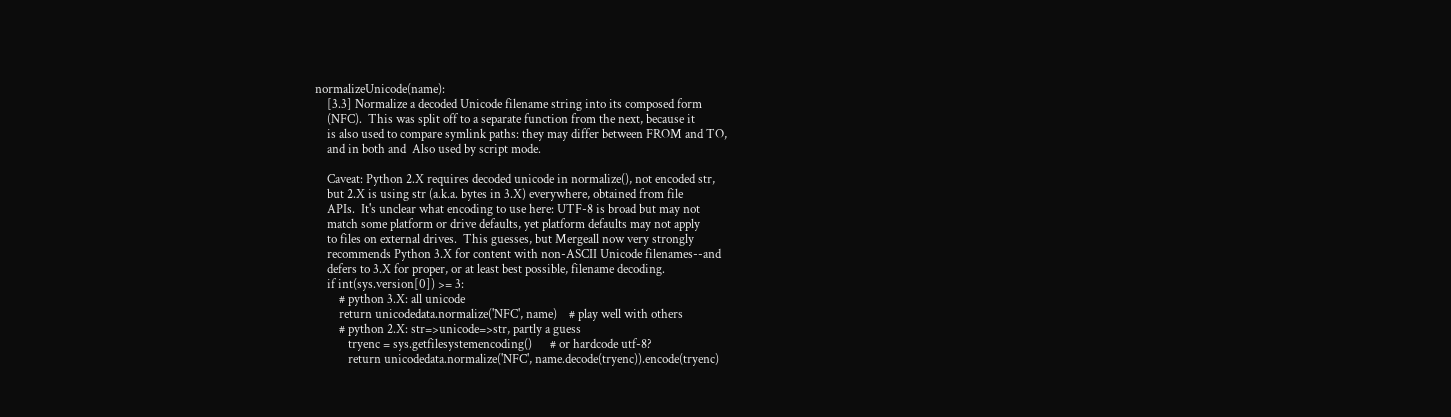normalizeUnicode(name):
    [3.3] Normalize a decoded Unicode filename string into its composed form
    (NFC).  This was split off to a separate function from the next, because it
    is also used to compare symlink paths: they may differ between FROM and TO,
    and in both and  Also used by script mode.

    Caveat: Python 2.X requires decoded unicode in normalize(), not encoded str,
    but 2.X is using str (a.k.a. bytes in 3.X) everywhere, obtained from file
    APIs.  It's unclear what encoding to use here: UTF-8 is broad but may not
    match some platform or drive defaults, yet platform defaults may not apply
    to files on external drives.  This guesses, but Mergeall now very strongly
    recommends Python 3.X for content with non-ASCII Unicode filenames--and
    defers to 3.X for proper, or at least best possible, filename decoding.
    if int(sys.version[0]) >= 3:
        # python 3.X: all unicode
        return unicodedata.normalize('NFC', name)    # play well with others
        # python 2.X: str=>unicode=>str, partly a guess
           tryenc = sys.getfilesystemencoding()      # or hardcode utf-8?
           return unicodedata.normalize('NFC', name.decode(tryenc)).encode(tryenc)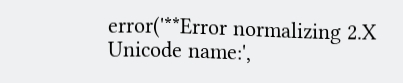error('**Error normalizing 2.X Unicode name:',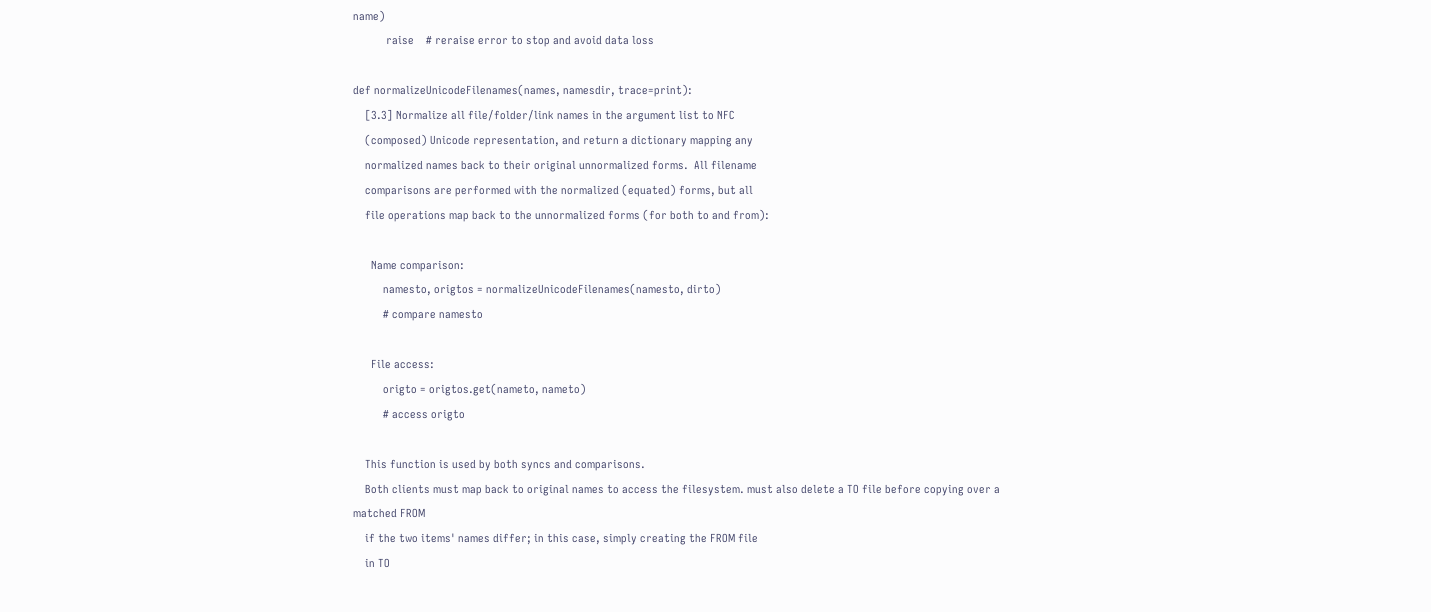name)
           raise    # reraise error to stop and avoid data loss

def normalizeUnicodeFilenames(names, namesdir, trace=print):
    [3.3] Normalize all file/folder/link names in the argument list to NFC
    (composed) Unicode representation, and return a dictionary mapping any
    normalized names back to their original unnormalized forms.  All filename
    comparisons are performed with the normalized (equated) forms, but all
    file operations map back to the unnormalized forms (for both to and from):

      Name comparison:
          namesto, origtos = normalizeUnicodeFilenames(namesto, dirto)
          # compare namesto

      File access:
          origto = origtos.get(nameto, nameto)
          # access origto

    This function is used by both syncs and comparisons.
    Both clients must map back to original names to access the filesystem. must also delete a TO file before copying over a matched FROM
    if the two items' names differ; in this case, simply creating the FROM file
    in TO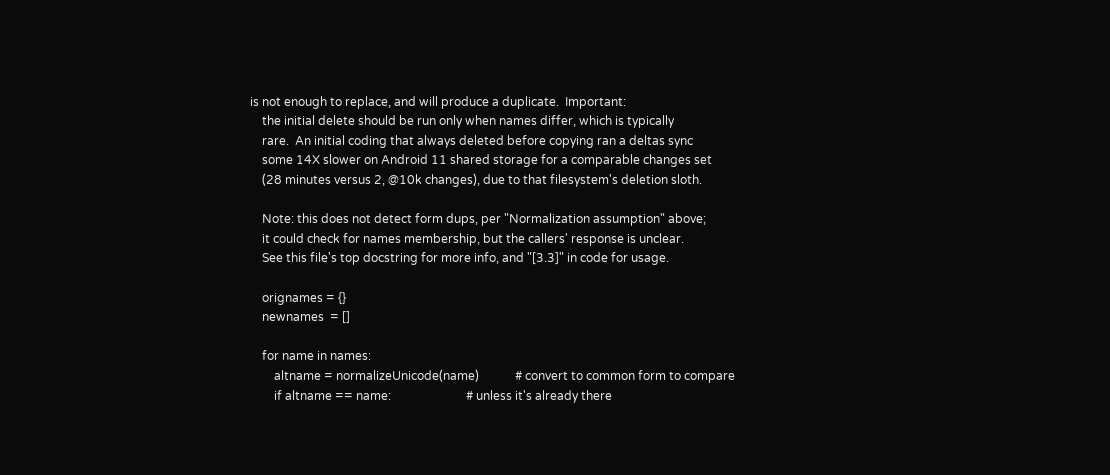is not enough to replace, and will produce a duplicate.  Important:
    the initial delete should be run only when names differ, which is typically
    rare.  An initial coding that always deleted before copying ran a deltas sync
    some 14X slower on Android 11 shared storage for a comparable changes set
    (28 minutes versus 2, @10k changes), due to that filesystem's deletion sloth.

    Note: this does not detect form dups, per "Normalization assumption" above;
    it could check for names membership, but the callers' response is unclear.
    See this file's top docstring for more info, and "[3.3]" in code for usage.

    orignames = {}
    newnames  = []

    for name in names:
        altname = normalizeUnicode(name)            # convert to common form to compare
        if altname == name:                         # unless it's already there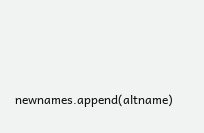newnames.append(altname)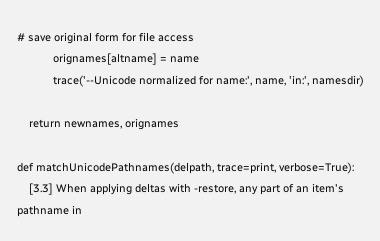# save original form for file access
            orignames[altname] = name
            trace('--Unicode normalized for name:', name, 'in:', namesdir)

    return newnames, orignames

def matchUnicodePathnames(delpath, trace=print, verbose=True):
    [3.3] When applying deltas with -restore, any part of an item's pathname in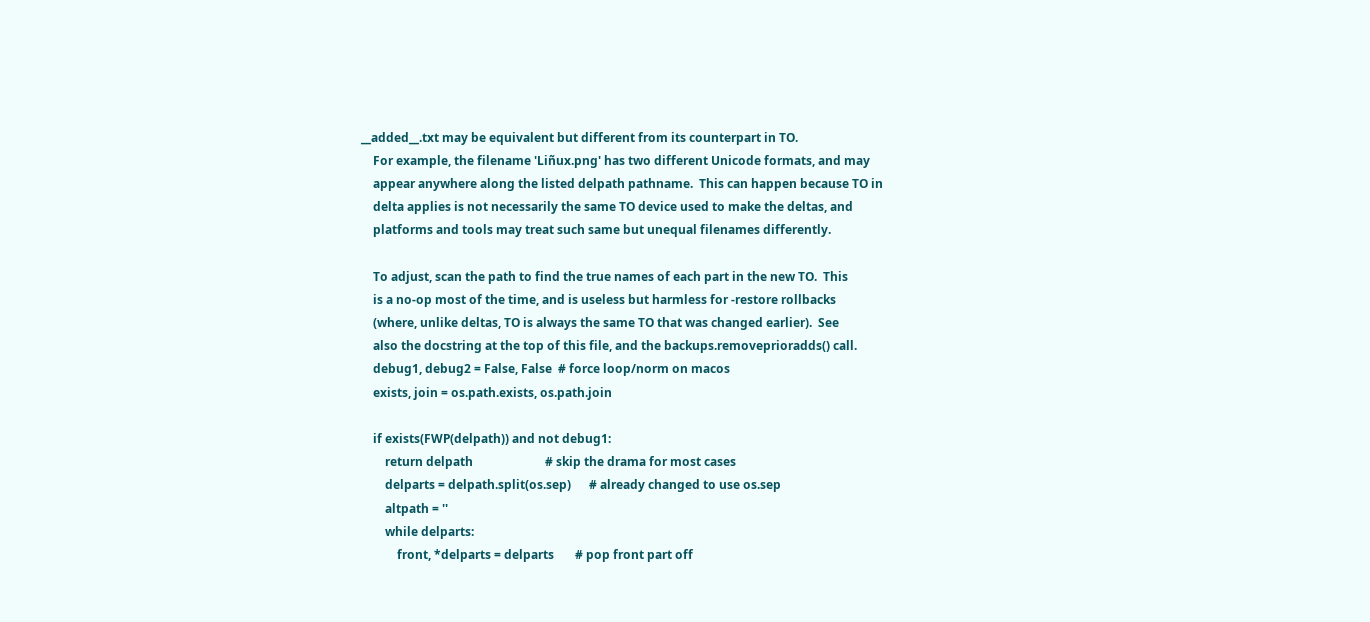__added__.txt may be equivalent but different from its counterpart in TO.
    For example, the filename 'Liñux.png' has two different Unicode formats, and may
    appear anywhere along the listed delpath pathname.  This can happen because TO in
    delta applies is not necessarily the same TO device used to make the deltas, and
    platforms and tools may treat such same but unequal filenames differently.

    To adjust, scan the path to find the true names of each part in the new TO.  This
    is a no-op most of the time, and is useless but harmless for -restore rollbacks
    (where, unlike deltas, TO is always the same TO that was changed earlier).  See
    also the docstring at the top of this file, and the backups.removeprioradds() call.
    debug1, debug2 = False, False  # force loop/norm on macos
    exists, join = os.path.exists, os.path.join

    if exists(FWP(delpath)) and not debug1:
        return delpath                        # skip the drama for most cases
        delparts = delpath.split(os.sep)      # already changed to use os.sep
        altpath = ''
        while delparts:
            front, *delparts = delparts       # pop front part off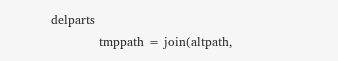delparts
            tmppath = join(altpath,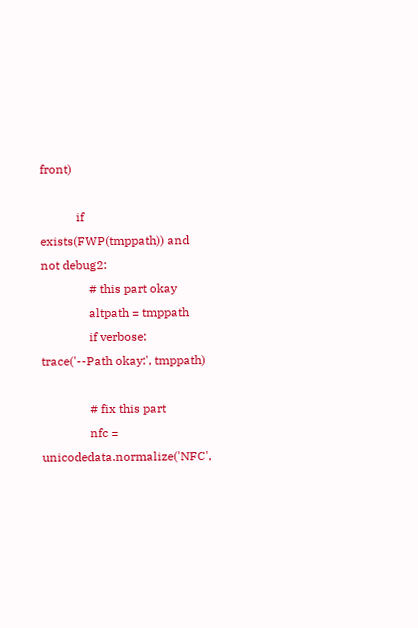front)

            if exists(FWP(tmppath)) and not debug2:
                # this part okay
                altpath = tmppath
                if verbose: trace('--Path okay:', tmppath)

                # fix this part
                nfc = unicodedata.normalize('NFC',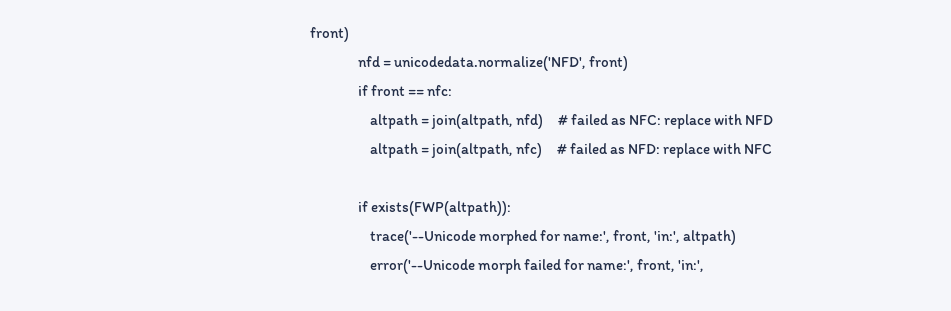front)
                nfd = unicodedata.normalize('NFD', front)
                if front == nfc:
                    altpath = join(altpath, nfd)     # failed as NFC: replace with NFD
                    altpath = join(altpath, nfc)     # failed as NFD: replace with NFC

                if exists(FWP(altpath)):
                    trace('--Unicode morphed for name:', front, 'in:', altpath)
                    error('--Unicode morph failed for name:', front, 'in:',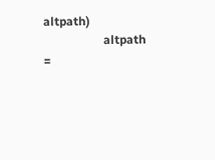altpath)
                    altpath =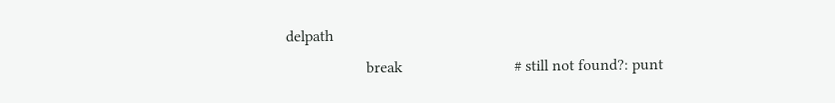delpath
                    break                            # still not found?: punt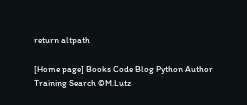return altpath

[Home page] Books Code Blog Python Author Training Search ©M.Lutz